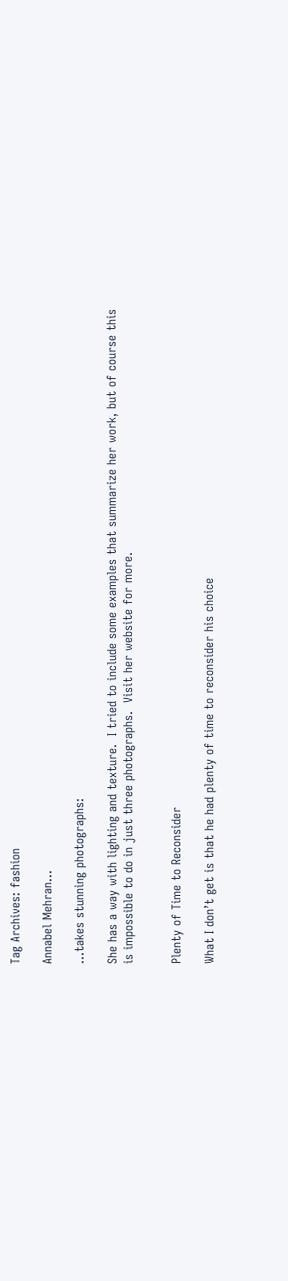Tag Archives: fashion

Annabel Mehran…

…takes stunning photographs:

She has a way with lighting and texture.  I tried to include some examples that summarize her work, but of course this is impossible to do in just three photographs.  Visit her website for more.


Plenty of Time to Reconsider

What I don’t get is that he had plenty of time to reconsider his choice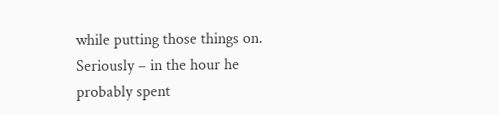while putting those things on.  Seriously – in the hour he probably spent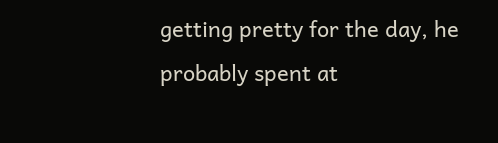getting pretty for the day, he probably spent at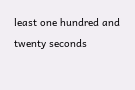least one hundred and twenty seconds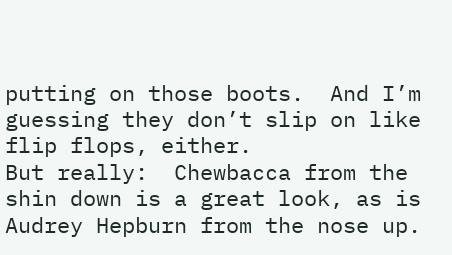putting on those boots.  And I’m guessing they don’t slip on like flip flops, either.
But really:  Chewbacca from the shin down is a great look, as is Audrey Hepburn from the nose up.